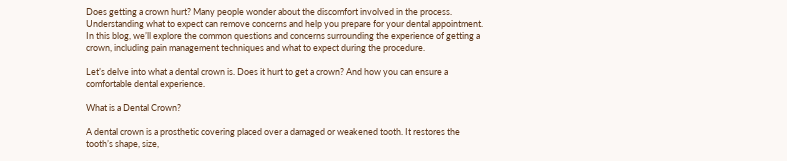Does getting a crown hurt? Many people wonder about the discomfort involved in the process. Understanding what to expect can remove concerns and help you prepare for your dental appointment. In this blog, we’ll explore the common questions and concerns surrounding the experience of getting a crown, including pain management techniques and what to expect during the procedure.

Let’s delve into what a dental crown is. Does it hurt to get a crown? And how you can ensure a comfortable dental experience.

What is a Dental Crown?

A dental crown is a prosthetic covering placed over a damaged or weakened tooth. It restores the tooth’s shape, size,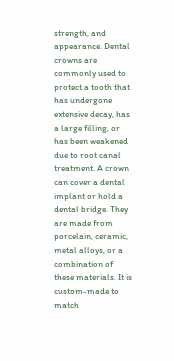strength, and appearance. Dental crowns are commonly used to protect a tooth that has undergone extensive decay, has a large filling, or has been weakened due to root canal treatment. A crown can cover a dental implant or hold a dental bridge. They are made from porcelain, ceramic, metal alloys, or a combination of these materials. It is custom-made to match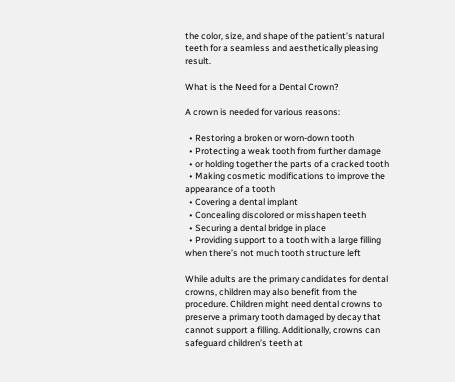the color, size, and shape of the patient’s natural teeth for a seamless and aesthetically pleasing result.

What is the Need for a Dental Crown?

A crown is needed for various reasons:

  • Restoring a broken or worn-down tooth
  • Protecting a weak tooth from further damage
  • or holding together the parts of a cracked tooth
  • Making cosmetic modifications to improve the appearance of a tooth
  • Covering a dental implant
  • Concealing discolored or misshapen teeth
  • Securing a dental bridge in place
  • Providing support to a tooth with a large filling when there’s not much tooth structure left

While adults are the primary candidates for dental crowns, children may also benefit from the procedure. Children might need dental crowns to preserve a primary tooth damaged by decay that cannot support a filling. Additionally, crowns can safeguard children’s teeth at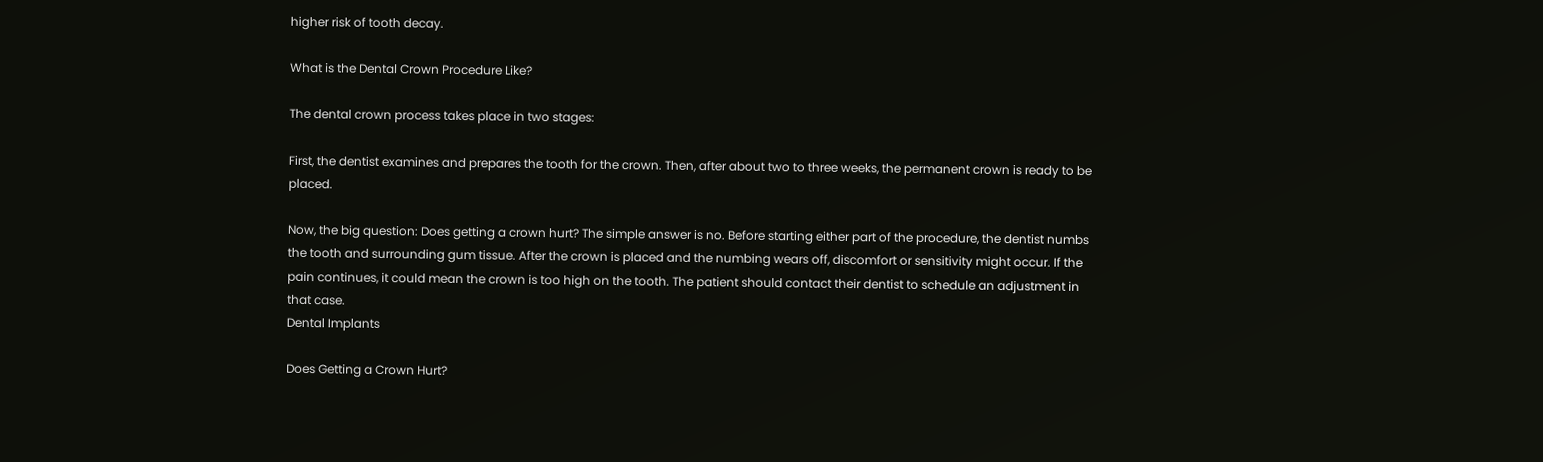higher risk of tooth decay.

What is the Dental Crown Procedure Like?

The dental crown process takes place in two stages:

First, the dentist examines and prepares the tooth for the crown. Then, after about two to three weeks, the permanent crown is ready to be placed.

Now, the big question: Does getting a crown hurt? The simple answer is no. Before starting either part of the procedure, the dentist numbs the tooth and surrounding gum tissue. After the crown is placed and the numbing wears off, discomfort or sensitivity might occur. If the pain continues, it could mean the crown is too high on the tooth. The patient should contact their dentist to schedule an adjustment in that case.
Dental Implants

Does Getting a Crown Hurt?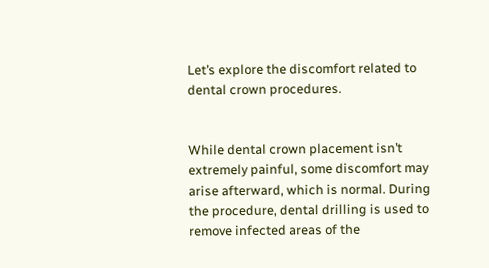Let’s explore the discomfort related to dental crown procedures.


While dental crown placement isn’t extremely painful, some discomfort may arise afterward, which is normal. During the procedure, dental drilling is used to remove infected areas of the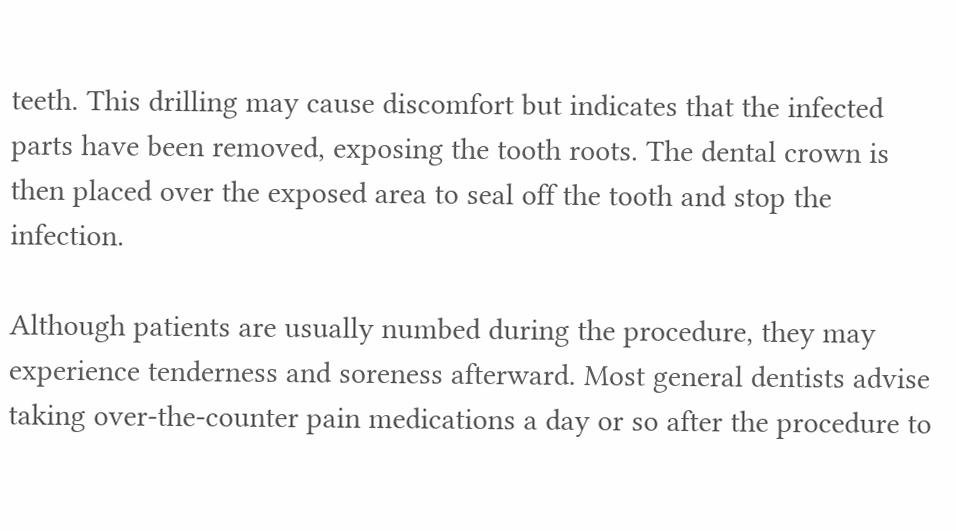teeth. This drilling may cause discomfort but indicates that the infected parts have been removed, exposing the tooth roots. The dental crown is then placed over the exposed area to seal off the tooth and stop the infection.

Although patients are usually numbed during the procedure, they may experience tenderness and soreness afterward. Most general dentists advise taking over-the-counter pain medications a day or so after the procedure to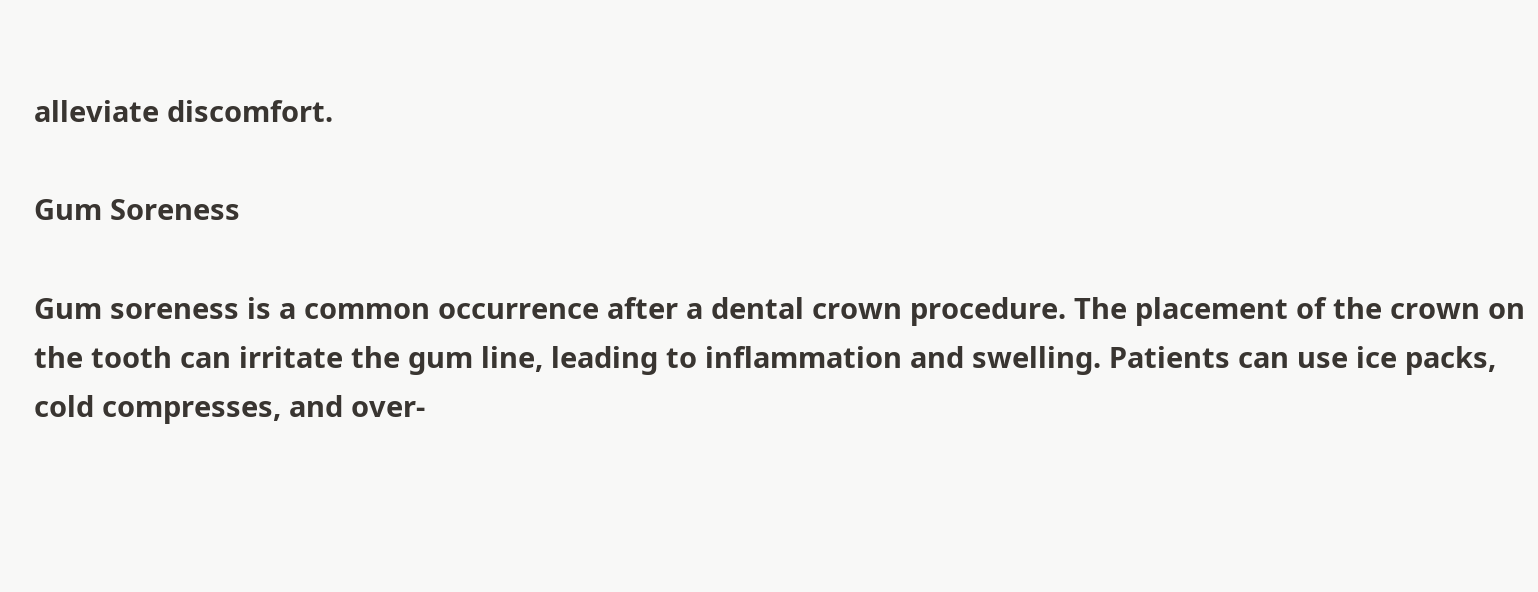alleviate discomfort.

Gum Soreness

Gum soreness is a common occurrence after a dental crown procedure. The placement of the crown on the tooth can irritate the gum line, leading to inflammation and swelling. Patients can use ice packs, cold compresses, and over-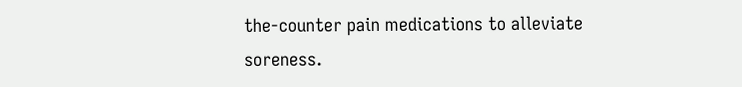the-counter pain medications to alleviate soreness.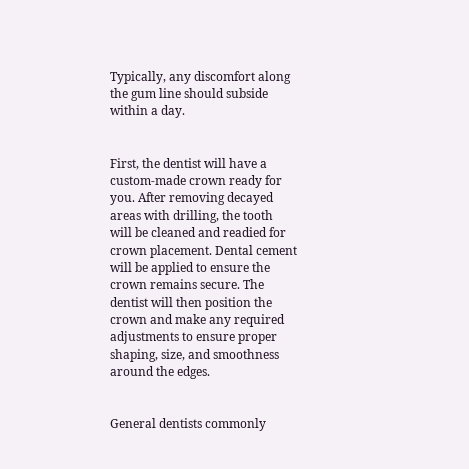Typically, any discomfort along the gum line should subside within a day.


First, the dentist will have a custom-made crown ready for you. After removing decayed areas with drilling, the tooth will be cleaned and readied for crown placement. Dental cement will be applied to ensure the crown remains secure. The dentist will then position the crown and make any required adjustments to ensure proper shaping, size, and smoothness around the edges.


General dentists commonly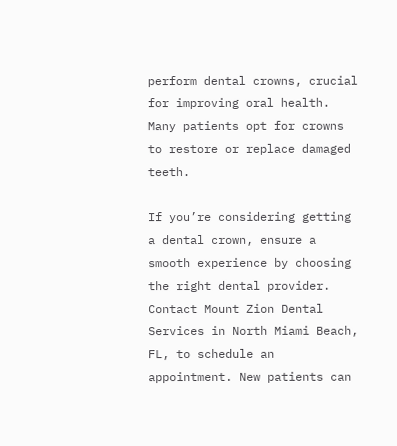perform dental crowns, crucial for improving oral health. Many patients opt for crowns to restore or replace damaged teeth.

If you’re considering getting a dental crown, ensure a smooth experience by choosing the right dental provider. Contact Mount Zion Dental Services in North Miami Beach, FL, to schedule an appointment. New patients can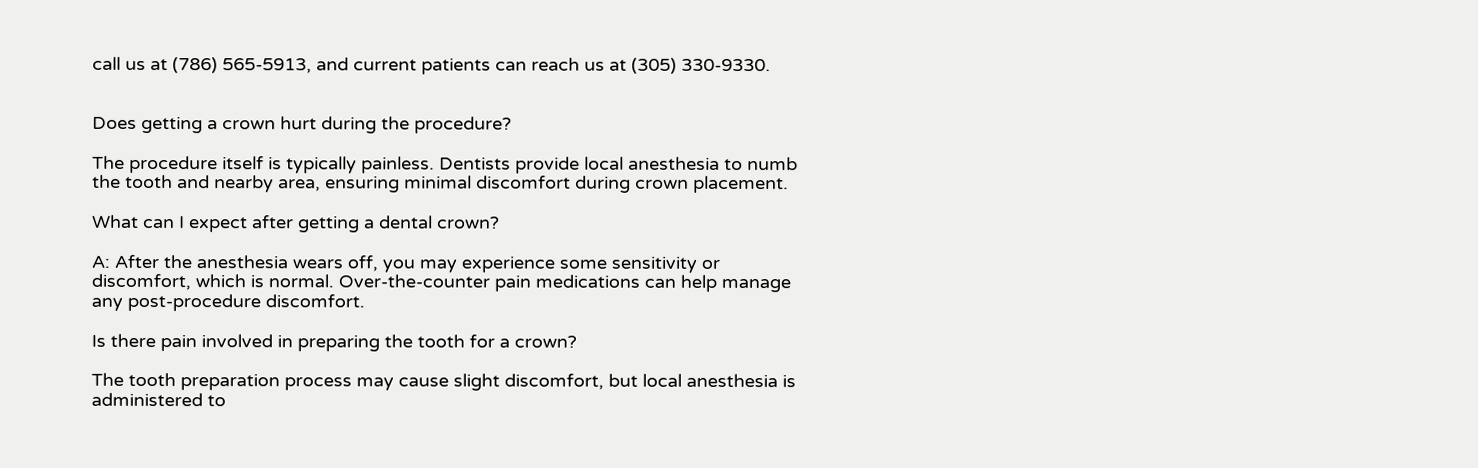call us at (786) 565-5913, and current patients can reach us at (305) 330-9330.


Does getting a crown hurt during the procedure?

The procedure itself is typically painless. Dentists provide local anesthesia to numb the tooth and nearby area, ensuring minimal discomfort during crown placement.

What can I expect after getting a dental crown?

A: After the anesthesia wears off, you may experience some sensitivity or discomfort, which is normal. Over-the-counter pain medications can help manage any post-procedure discomfort.

Is there pain involved in preparing the tooth for a crown?

The tooth preparation process may cause slight discomfort, but local anesthesia is administered to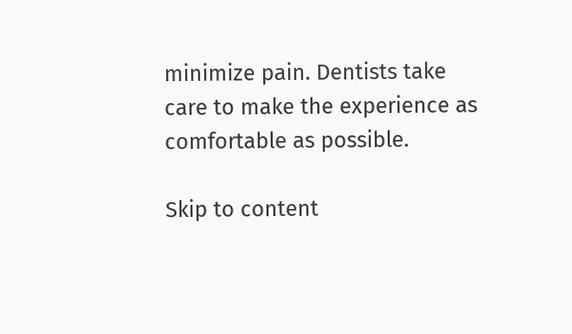minimize pain. Dentists take care to make the experience as comfortable as possible.

Skip to content